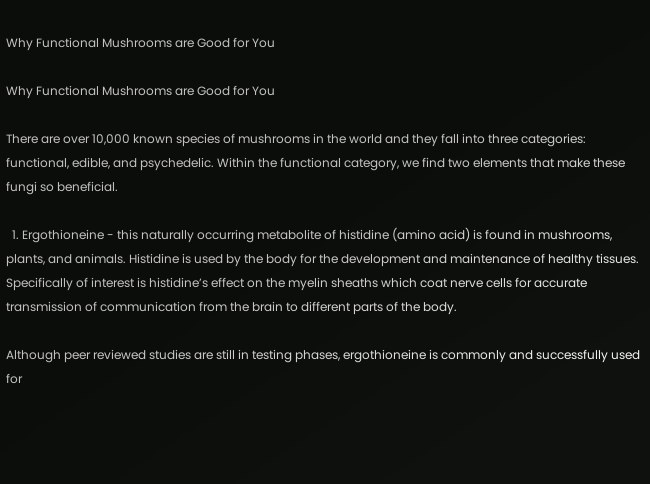Why Functional Mushrooms are Good for You

Why Functional Mushrooms are Good for You

There are over 10,000 known species of mushrooms in the world and they fall into three categories: functional, edible, and psychedelic. Within the functional category, we find two elements that make these fungi so beneficial.

  1. Ergothioneine - this naturally occurring metabolite of histidine (amino acid) is found in mushrooms, plants, and animals. Histidine is used by the body for the development and maintenance of healthy tissues. Specifically of interest is histidine’s effect on the myelin sheaths which coat nerve cells for accurate transmission of communication from the brain to different parts of the body.

Although peer reviewed studies are still in testing phases, ergothioneine is commonly and successfully used for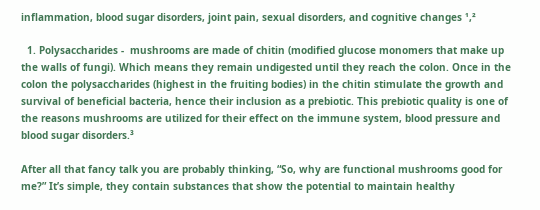inflammation, blood sugar disorders, joint pain, sexual disorders, and cognitive changes ¹,²

  1. Polysaccharides -  mushrooms are made of chitin (modified glucose monomers that make up the walls of fungi). Which means they remain undigested until they reach the colon. Once in the colon the polysaccharides (highest in the fruiting bodies) in the chitin stimulate the growth and survival of beneficial bacteria, hence their inclusion as a prebiotic. This prebiotic quality is one of the reasons mushrooms are utilized for their effect on the immune system, blood pressure and blood sugar disorders.³

After all that fancy talk you are probably thinking, “So, why are functional mushrooms good for me?” It’s simple, they contain substances that show the potential to maintain healthy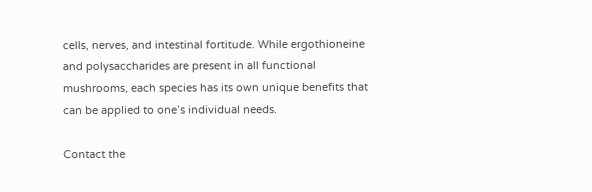cells, nerves, and intestinal fortitude. While ergothioneine and polysaccharides are present in all functional mushrooms, each species has its own unique benefits that can be applied to one’s individual needs.

Contact the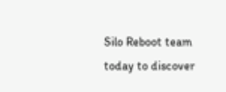Silo Reboot team today to discover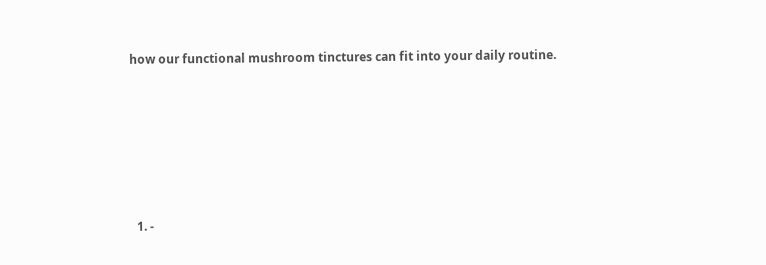how our functional mushroom tinctures can fit into your daily routine.








  1. -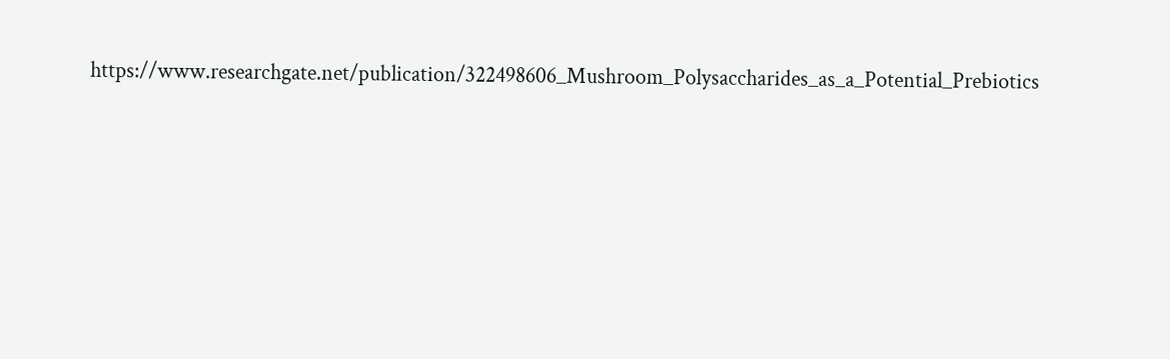https://www.researchgate.net/publication/322498606_Mushroom_Polysaccharides_as_a_Potential_Prebiotics